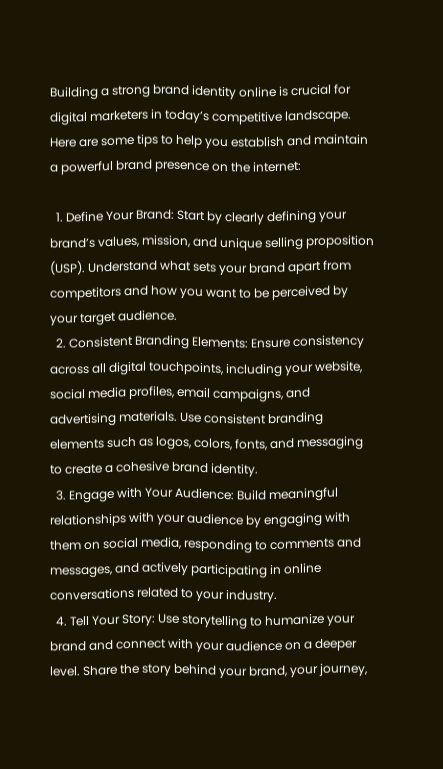Building a strong brand identity online is crucial for digital marketers in today’s competitive landscape. Here are some tips to help you establish and maintain a powerful brand presence on the internet:

  1. Define Your Brand: Start by clearly defining your brand’s values, mission, and unique selling proposition (USP). Understand what sets your brand apart from competitors and how you want to be perceived by your target audience.
  2. Consistent Branding Elements: Ensure consistency across all digital touchpoints, including your website, social media profiles, email campaigns, and advertising materials. Use consistent branding elements such as logos, colors, fonts, and messaging to create a cohesive brand identity.
  3. Engage with Your Audience: Build meaningful relationships with your audience by engaging with them on social media, responding to comments and messages, and actively participating in online conversations related to your industry.
  4. Tell Your Story: Use storytelling to humanize your brand and connect with your audience on a deeper level. Share the story behind your brand, your journey,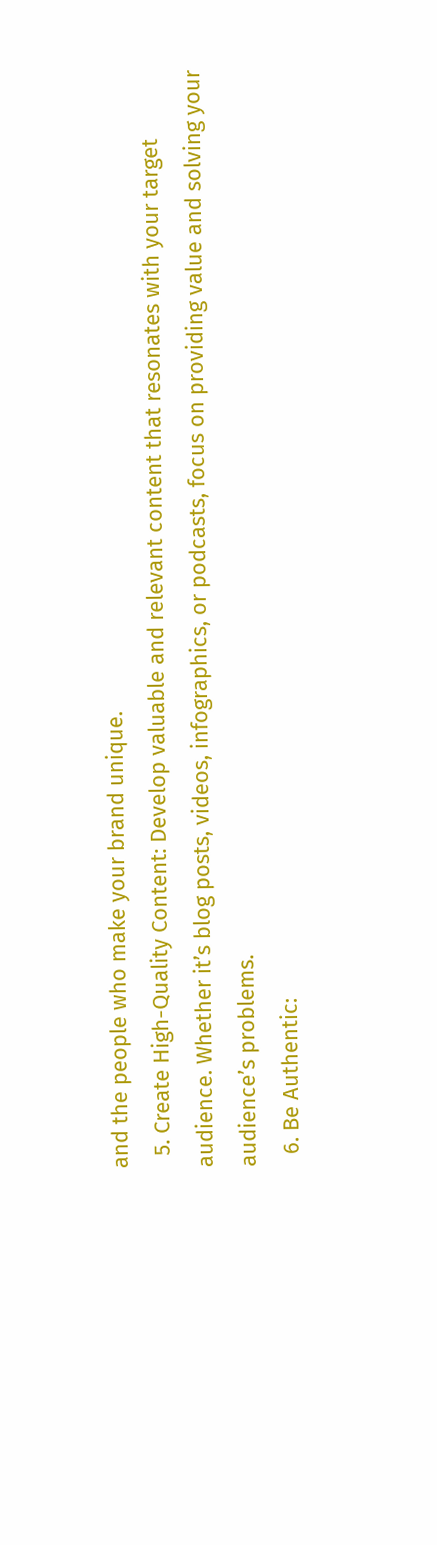and the people who make your brand unique.
  5. Create High-Quality Content: Develop valuable and relevant content that resonates with your target audience. Whether it’s blog posts, videos, infographics, or podcasts, focus on providing value and solving your audience’s problems.
  6. Be Authentic: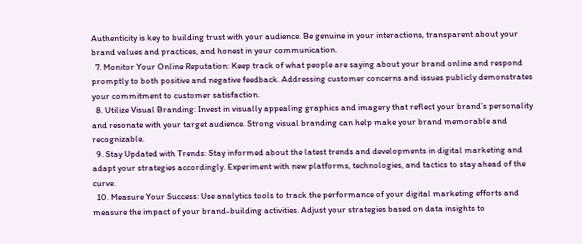Authenticity is key to building trust with your audience. Be genuine in your interactions, transparent about your brand values and practices, and honest in your communication.
  7. Monitor Your Online Reputation: Keep track of what people are saying about your brand online and respond promptly to both positive and negative feedback. Addressing customer concerns and issues publicly demonstrates your commitment to customer satisfaction.
  8. Utilize Visual Branding: Invest in visually appealing graphics and imagery that reflect your brand’s personality and resonate with your target audience. Strong visual branding can help make your brand memorable and recognizable.
  9. Stay Updated with Trends: Stay informed about the latest trends and developments in digital marketing and adapt your strategies accordingly. Experiment with new platforms, technologies, and tactics to stay ahead of the curve.
  10. Measure Your Success: Use analytics tools to track the performance of your digital marketing efforts and measure the impact of your brand-building activities. Adjust your strategies based on data insights to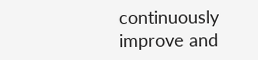continuously improve and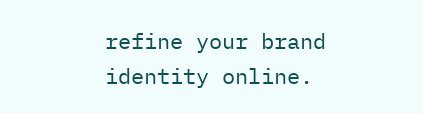refine your brand identity online.